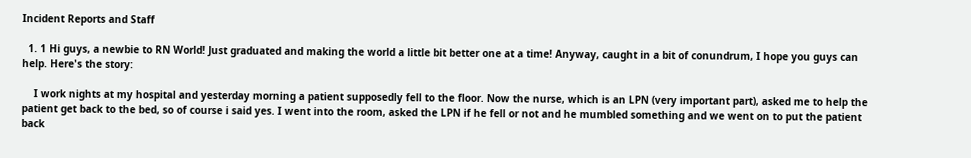Incident Reports and Staff

  1. 1 Hi guys, a newbie to RN World! Just graduated and making the world a little bit better one at a time! Anyway, caught in a bit of conundrum, I hope you guys can help. Here's the story:

    I work nights at my hospital and yesterday morning a patient supposedly fell to the floor. Now the nurse, which is an LPN (very important part), asked me to help the patient get back to the bed, so of course i said yes. I went into the room, asked the LPN if he fell or not and he mumbled something and we went on to put the patient back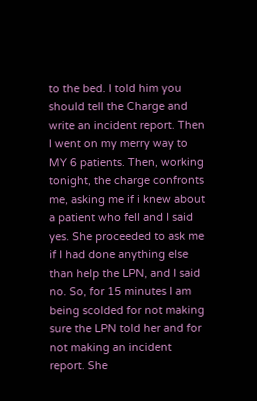to the bed. I told him you should tell the Charge and write an incident report. Then I went on my merry way to MY 6 patients. Then, working tonight, the charge confronts me, asking me if i knew about a patient who fell and I said yes. She proceeded to ask me if I had done anything else than help the LPN, and I said no. So, for 15 minutes I am being scolded for not making sure the LPN told her and for not making an incident report. She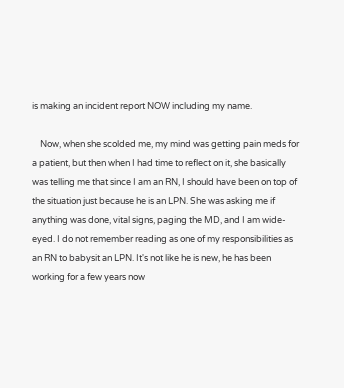is making an incident report NOW including my name.

    Now, when she scolded me, my mind was getting pain meds for a patient, but then when I had time to reflect on it, she basically was telling me that since I am an RN, I should have been on top of the situation just because he is an LPN. She was asking me if anything was done, vital signs, paging the MD, and I am wide-eyed. I do not remember reading as one of my responsibilities as an RN to babysit an LPN. It's not like he is new, he has been working for a few years now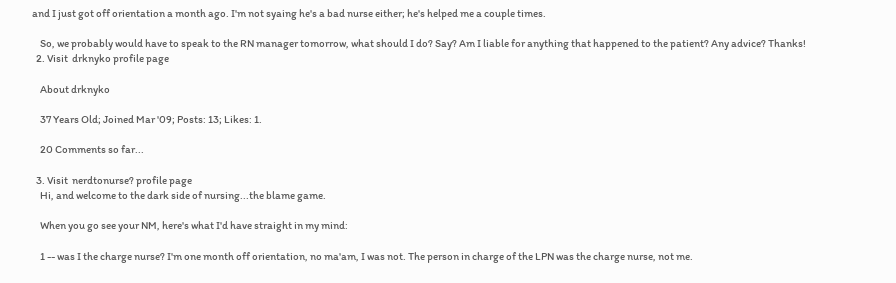and I just got off orientation a month ago. I'm not syaing he's a bad nurse either; he's helped me a couple times.

    So, we probably would have to speak to the RN manager tomorrow, what should I do? Say? Am I liable for anything that happened to the patient? Any advice? Thanks!
  2. Visit  drknyko profile page

    About drknyko

    37 Years Old; Joined Mar '09; Posts: 13; Likes: 1.

    20 Comments so far...

  3. Visit  nerdtonurse? profile page
    Hi, and welcome to the dark side of nursing...the blame game.

    When you go see your NM, here's what I'd have straight in my mind:

    1 -- was I the charge nurse? I'm one month off orientation, no ma'am, I was not. The person in charge of the LPN was the charge nurse, not me.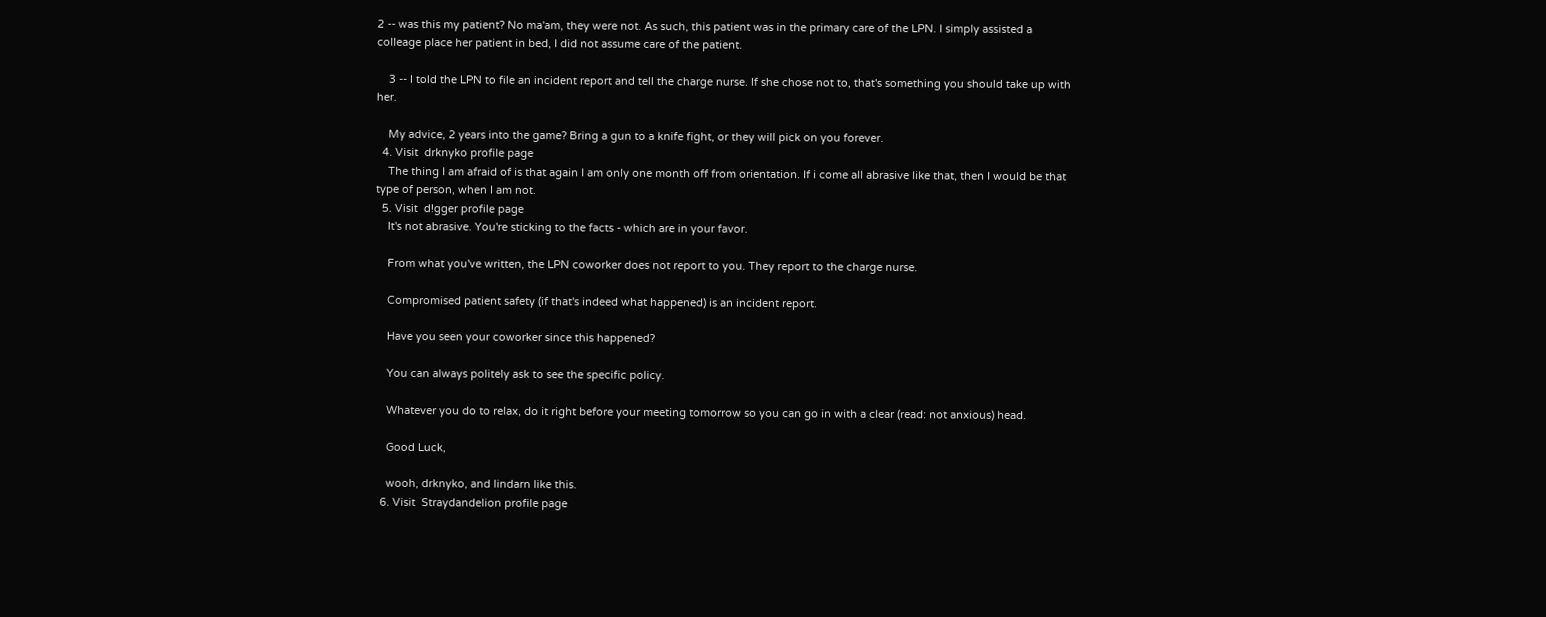2 -- was this my patient? No ma'am, they were not. As such, this patient was in the primary care of the LPN. I simply assisted a colleage place her patient in bed, I did not assume care of the patient.

    3 -- I told the LPN to file an incident report and tell the charge nurse. If she chose not to, that's something you should take up with her.

    My advice, 2 years into the game? Bring a gun to a knife fight, or they will pick on you forever.
  4. Visit  drknyko profile page
    The thing I am afraid of is that again I am only one month off from orientation. If i come all abrasive like that, then I would be that type of person, when I am not.
  5. Visit  d!gger profile page
    It's not abrasive. You're sticking to the facts - which are in your favor.

    From what you've written, the LPN coworker does not report to you. They report to the charge nurse.

    Compromised patient safety (if that's indeed what happened) is an incident report.

    Have you seen your coworker since this happened?

    You can always politely ask to see the specific policy.

    Whatever you do to relax, do it right before your meeting tomorrow so you can go in with a clear (read: not anxious) head.

    Good Luck,

    wooh, drknyko, and lindarn like this.
  6. Visit  Straydandelion profile page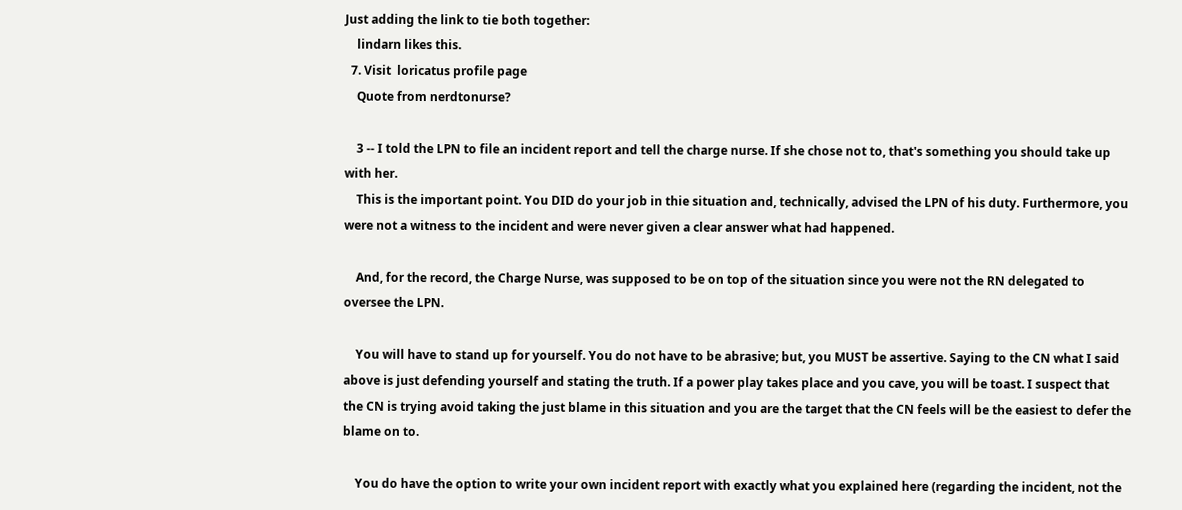Just adding the link to tie both together:
    lindarn likes this.
  7. Visit  loricatus profile page
    Quote from nerdtonurse?

    3 -- I told the LPN to file an incident report and tell the charge nurse. If she chose not to, that's something you should take up with her.
    This is the important point. You DID do your job in thie situation and, technically, advised the LPN of his duty. Furthermore, you were not a witness to the incident and were never given a clear answer what had happened.

    And, for the record, the Charge Nurse, was supposed to be on top of the situation since you were not the RN delegated to oversee the LPN.

    You will have to stand up for yourself. You do not have to be abrasive; but, you MUST be assertive. Saying to the CN what I said above is just defending yourself and stating the truth. If a power play takes place and you cave, you will be toast. I suspect that the CN is trying avoid taking the just blame in this situation and you are the target that the CN feels will be the easiest to defer the blame on to.

    You do have the option to write your own incident report with exactly what you explained here (regarding the incident, not the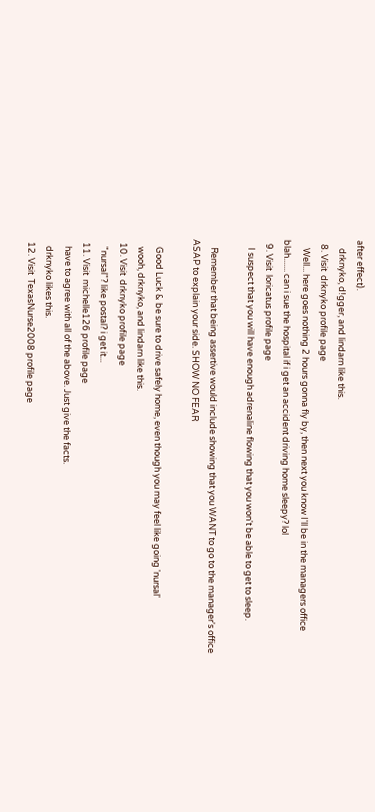after effect).
    drknyko, d!gger, and lindarn like this.
  8. Visit  drknyko profile page
    Well... here goes nothing 2 hours gonna fly by, then next you know I'll be in the managers office blah....... can i sue the hospital if i get an accident driving home sleepy? lol
  9. Visit  loricatus profile page
    I suspect that you will have enough adrenaline flowing that you won't be able to get to sleep.

    Remember that being assertive would include showing that you WANT to go to the manager's office ASAP to explain your side. SHOW NO FEAR

    Good Luck & be sure to drive safely home, even though you may feel like going 'nursal'
    wooh, drknyko, and lindarn like this.
  10. Visit  drknyko profile page
    "nursal"? like postal? i get it...
  11. Visit  michelle126 profile page
    have to agree with all of the above. Just give the facts.
    drknyko likes this.
  12. Visit  TexasNurse2008 profile page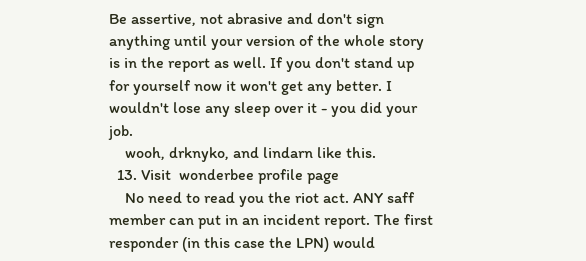Be assertive, not abrasive and don't sign anything until your version of the whole story is in the report as well. If you don't stand up for yourself now it won't get any better. I wouldn't lose any sleep over it - you did your job.
    wooh, drknyko, and lindarn like this.
  13. Visit  wonderbee profile page
    No need to read you the riot act. ANY saff member can put in an incident report. The first responder (in this case the LPN) would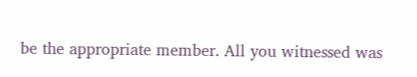be the appropriate member. All you witnessed was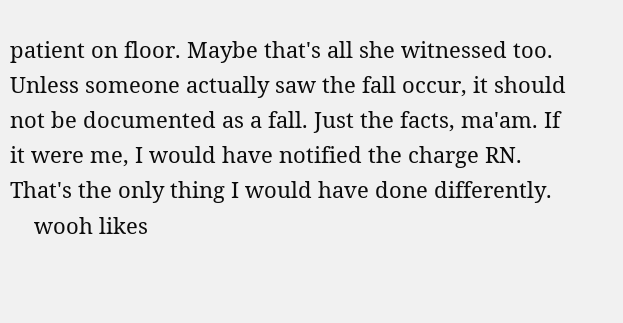patient on floor. Maybe that's all she witnessed too. Unless someone actually saw the fall occur, it should not be documented as a fall. Just the facts, ma'am. If it were me, I would have notified the charge RN. That's the only thing I would have done differently.
    wooh likes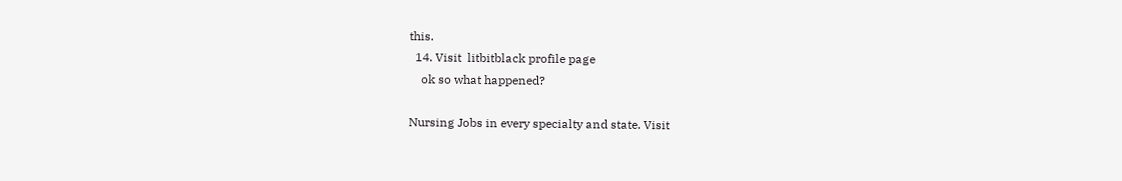this.
  14. Visit  litbitblack profile page
    ok so what happened?

Nursing Jobs in every specialty and state. Visit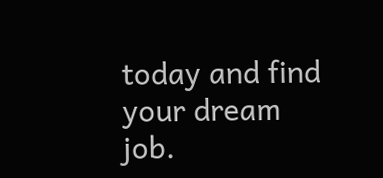today and find your dream job.